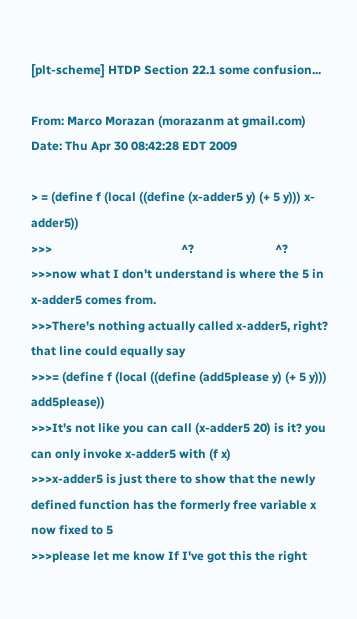[plt-scheme] HTDP Section 22.1 some confusion...

From: Marco Morazan (morazanm at gmail.com)
Date: Thu Apr 30 08:42:28 EDT 2009

> = (define f (local ((define (x-adder5 y) (+ 5 y))) x-adder5))
>>>                                           ^?                           ^?
>>>now what I don't understand is where the 5 in x-adder5 comes from.
>>>There's nothing actually called x-adder5, right? that line could equally say
>>>= (define f (local ((define (add5please y) (+ 5 y))) add5please))
>>>It's not like you can call (x-adder5 20) is it? you can only invoke x-adder5 with (f x)
>>>x-adder5 is just there to show that the newly defined function has the formerly free variable x now fixed to 5
>>>please let me know If I've got this the right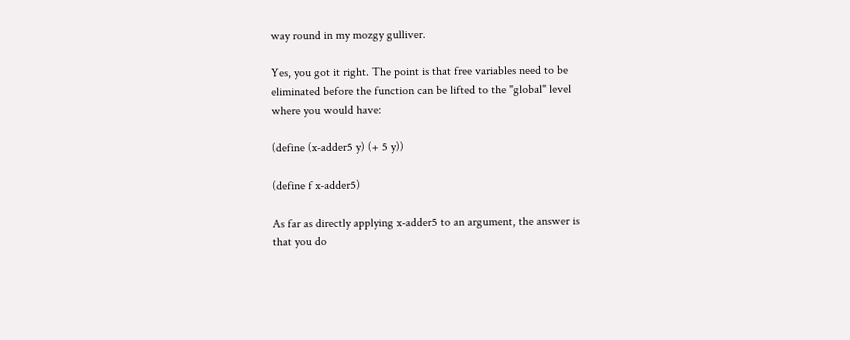way round in my mozgy gulliver.

Yes, you got it right. The point is that free variables need to be
eliminated before the function can be lifted to the "global" level
where you would have:

(define (x-adder5 y) (+ 5 y))

(define f x-adder5)

As far as directly applying x-adder5 to an argument, the answer is
that you do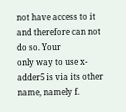not have access to it and therefore can not do so. Your
only way to use x-adder5 is via its other name, namely f.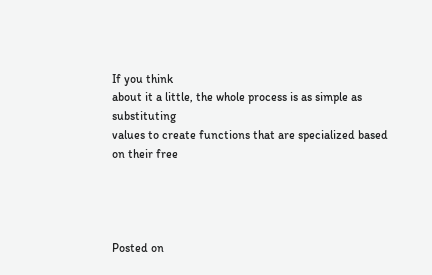If you think
about it a little, the whole process is as simple as substituting
values to create functions that are specialized based on their free




Posted on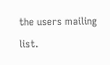the users mailing list.